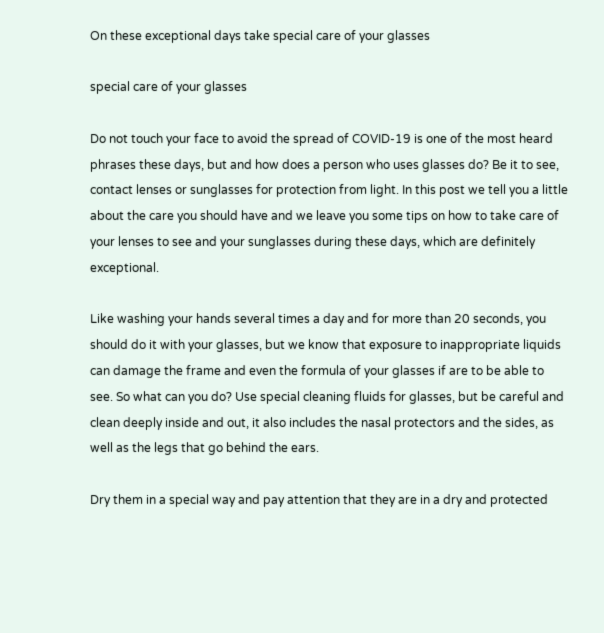On these exceptional days take special care of your glasses

special care of your glasses

Do not touch your face to avoid the spread of COVID-19 is one of the most heard phrases these days, but and how does a person who uses glasses do? Be it to see, contact lenses or sunglasses for protection from light. In this post we tell you a little about the care you should have and we leave you some tips on how to take care of your lenses to see and your sunglasses during these days, which are definitely exceptional.

Like washing your hands several times a day and for more than 20 seconds, you should do it with your glasses, but we know that exposure to inappropriate liquids can damage the frame and even the formula of your glasses if are to be able to see. So what can you do? Use special cleaning fluids for glasses, but be careful and clean deeply inside and out, it also includes the nasal protectors and the sides, as well as the legs that go behind the ears.

Dry them in a special way and pay attention that they are in a dry and protected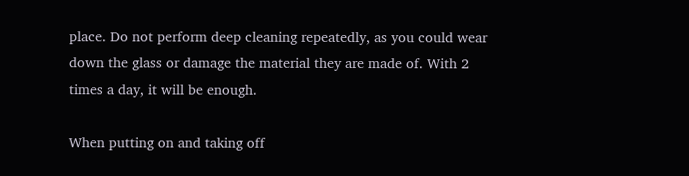place. Do not perform deep cleaning repeatedly, as you could wear down the glass or damage the material they are made of. With 2 times a day, it will be enough.

When putting on and taking off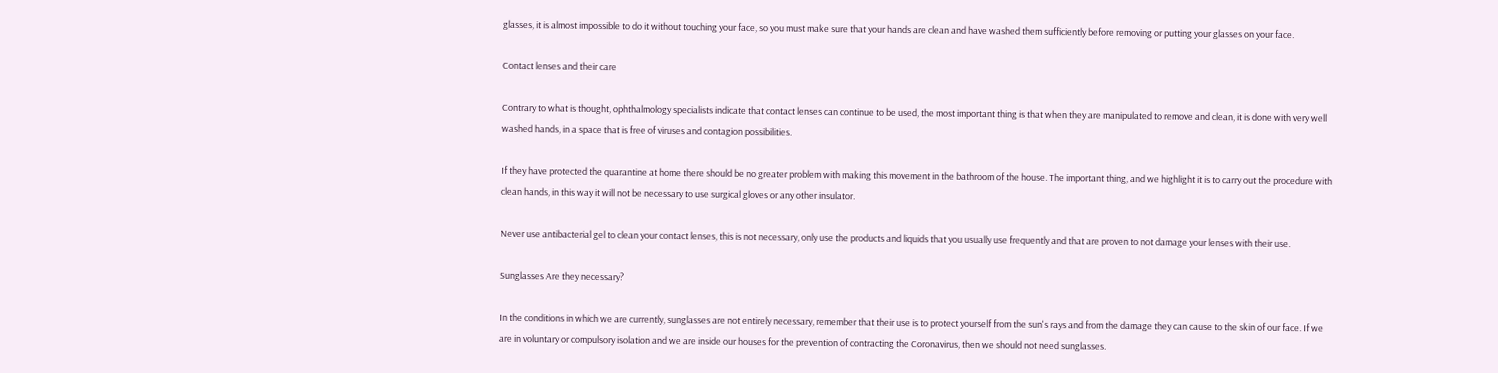glasses, it is almost impossible to do it without touching your face, so you must make sure that your hands are clean and have washed them sufficiently before removing or putting your glasses on your face.

Contact lenses and their care

Contrary to what is thought, ophthalmology specialists indicate that contact lenses can continue to be used, the most important thing is that when they are manipulated to remove and clean, it is done with very well washed hands, in a space that is free of viruses and contagion possibilities.

If they have protected the quarantine at home there should be no greater problem with making this movement in the bathroom of the house. The important thing, and we highlight it is to carry out the procedure with clean hands, in this way it will not be necessary to use surgical gloves or any other insulator.

Never use antibacterial gel to clean your contact lenses, this is not necessary, only use the products and liquids that you usually use frequently and that are proven to not damage your lenses with their use.

Sunglasses Are they necessary?

In the conditions in which we are currently, sunglasses are not entirely necessary, remember that their use is to protect yourself from the sun's rays and from the damage they can cause to the skin of our face. If we are in voluntary or compulsory isolation and we are inside our houses for the prevention of contracting the Coronavirus, then we should not need sunglasses.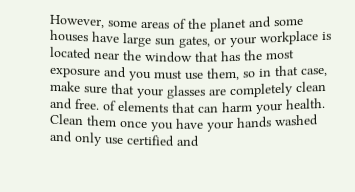However, some areas of the planet and some houses have large sun gates, or your workplace is located near the window that has the most exposure and you must use them, so in that case, make sure that your glasses are completely clean and free. of elements that can harm your health. Clean them once you have your hands washed and only use certified and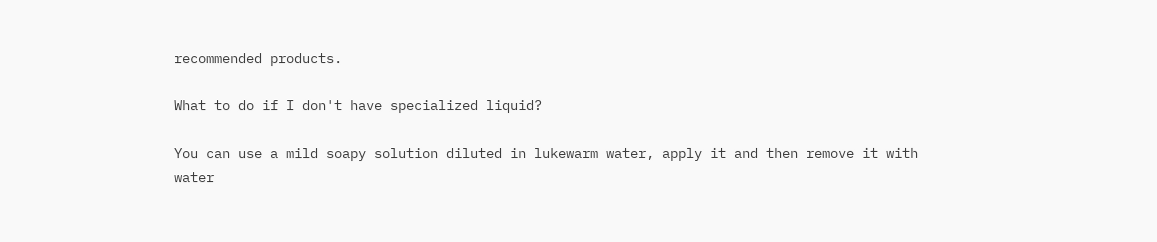recommended products.

What to do if I don't have specialized liquid?

You can use a mild soapy solution diluted in lukewarm water, apply it and then remove it with water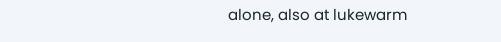alone, also at lukewarm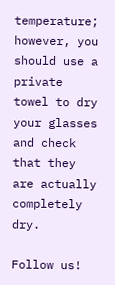temperature; however, you should use a private towel to dry your glasses and check that they are actually completely dry.

Follow us!